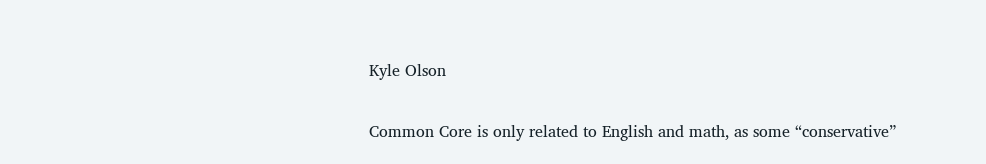Kyle Olson

Common Core is only related to English and math, as some “conservative”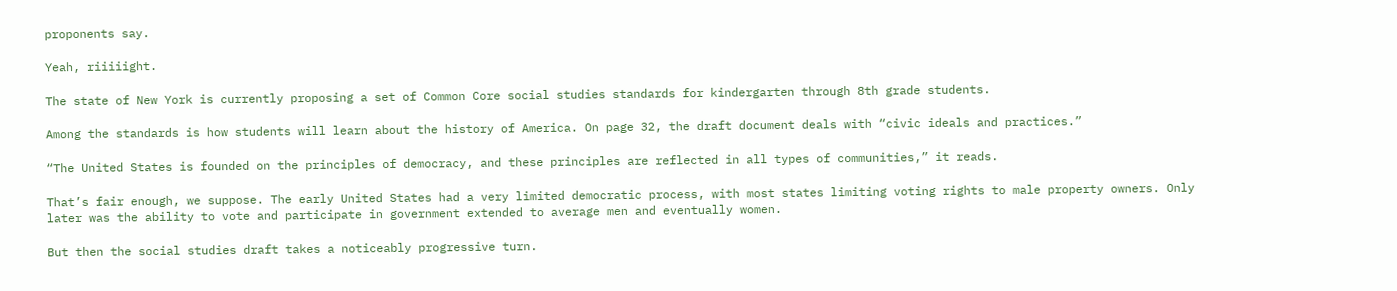proponents say.

Yeah, riiiiight.

The state of New York is currently proposing a set of Common Core social studies standards for kindergarten through 8th grade students.

Among the standards is how students will learn about the history of America. On page 32, the draft document deals with “civic ideals and practices.”

“The United States is founded on the principles of democracy, and these principles are reflected in all types of communities,” it reads.

That’s fair enough, we suppose. The early United States had a very limited democratic process, with most states limiting voting rights to male property owners. Only later was the ability to vote and participate in government extended to average men and eventually women.

But then the social studies draft takes a noticeably progressive turn.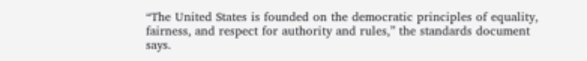“The United States is founded on the democratic principles of equality, fairness, and respect for authority and rules,” the standards document says.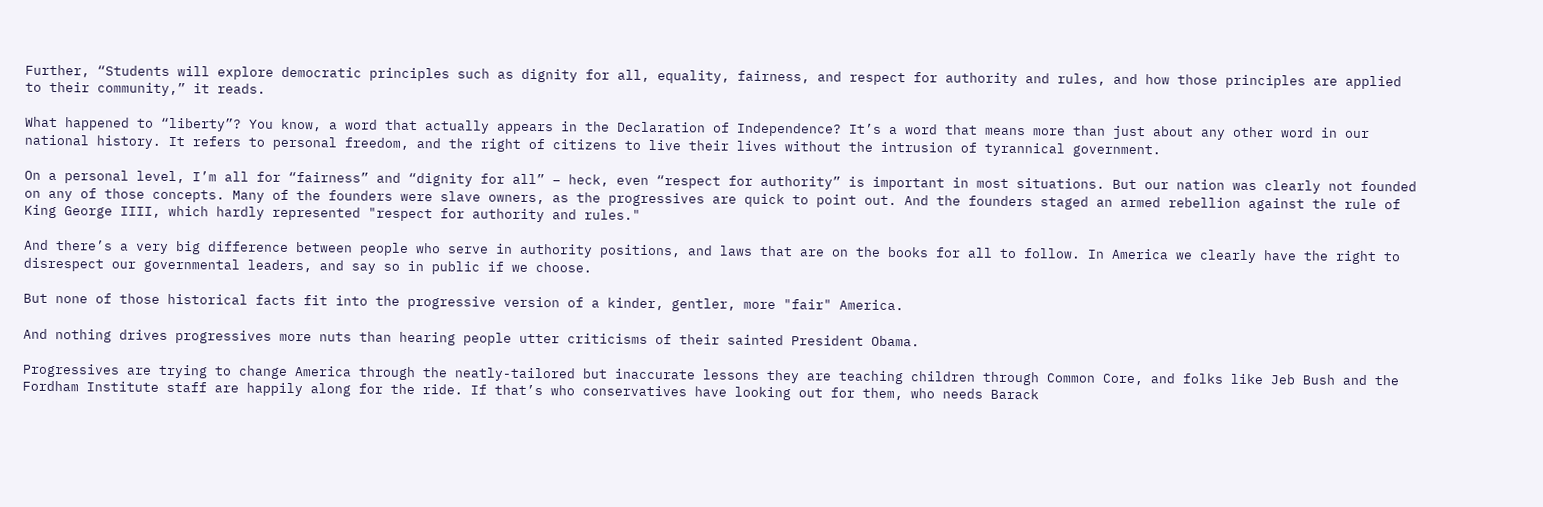Further, “Students will explore democratic principles such as dignity for all, equality, fairness, and respect for authority and rules, and how those principles are applied to their community,” it reads.

What happened to “liberty”? You know, a word that actually appears in the Declaration of Independence? It’s a word that means more than just about any other word in our national history. It refers to personal freedom, and the right of citizens to live their lives without the intrusion of tyrannical government.

On a personal level, I’m all for “fairness” and “dignity for all” – heck, even “respect for authority” is important in most situations. But our nation was clearly not founded on any of those concepts. Many of the founders were slave owners, as the progressives are quick to point out. And the founders staged an armed rebellion against the rule of King George IIII, which hardly represented "respect for authority and rules."

And there’s a very big difference between people who serve in authority positions, and laws that are on the books for all to follow. In America we clearly have the right to disrespect our governmental leaders, and say so in public if we choose.

But none of those historical facts fit into the progressive version of a kinder, gentler, more "fair" America.

And nothing drives progressives more nuts than hearing people utter criticisms of their sainted President Obama.

Progressives are trying to change America through the neatly-tailored but inaccurate lessons they are teaching children through Common Core, and folks like Jeb Bush and the Fordham Institute staff are happily along for the ride. If that’s who conservatives have looking out for them, who needs Barack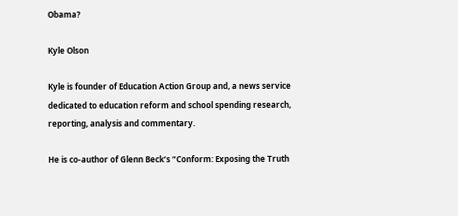Obama?

Kyle Olson

Kyle is founder of Education Action Group and, a news service dedicated to education reform and school spending research, reporting, analysis and commentary.

He is co-author of Glenn Beck’s “Conform: Exposing the Truth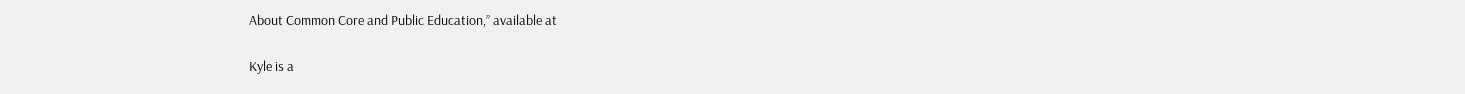About Common Core and Public Education,” available at

Kyle is a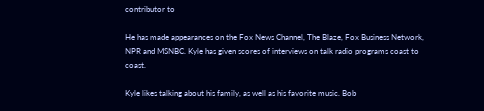contributor to

He has made appearances on the Fox News Channel, The Blaze, Fox Business Network, NPR and MSNBC. Kyle has given scores of interviews on talk radio programs coast to coast.

Kyle likes talking about his family, as well as his favorite music. Bob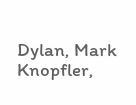Dylan, Mark Knopfler,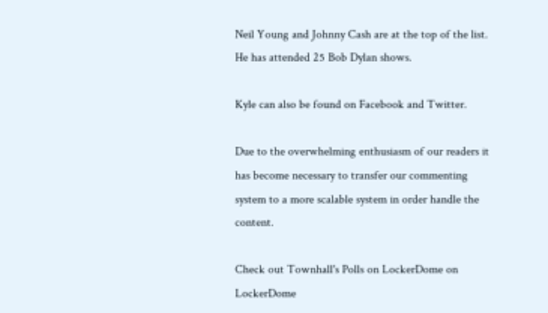Neil Young and Johnny Cash are at the top of the list. He has attended 25 Bob Dylan shows.

Kyle can also be found on Facebook and Twitter.

Due to the overwhelming enthusiasm of our readers it has become necessary to transfer our commenting system to a more scalable system in order handle the content.

Check out Townhall's Polls on LockerDome on LockerDome